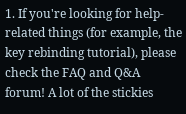1. If you're looking for help-related things (for example, the key rebinding tutorial), please check the FAQ and Q&A forum! A lot of the stickies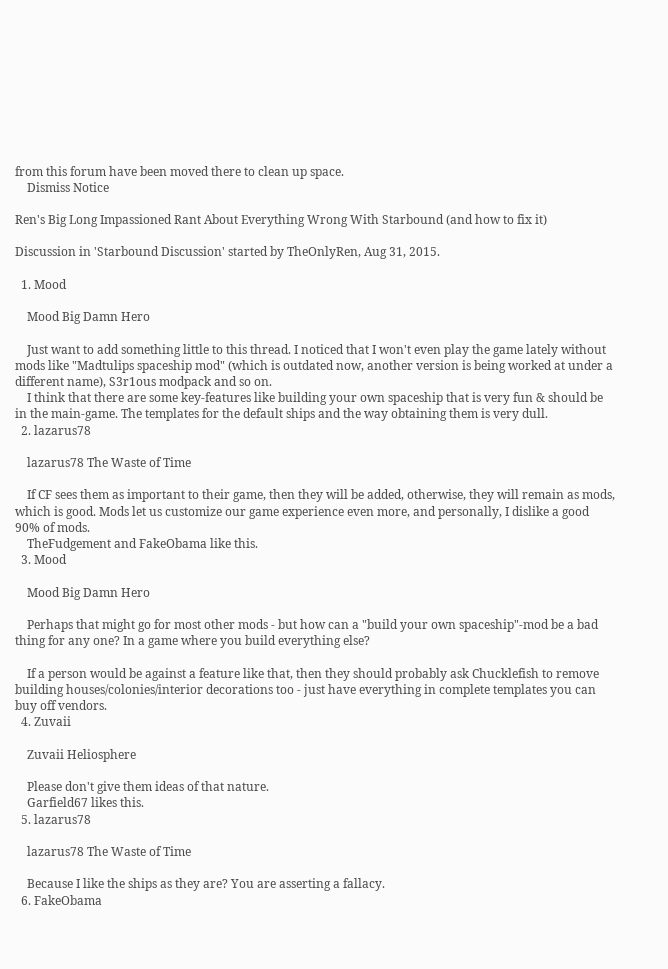from this forum have been moved there to clean up space.
    Dismiss Notice

Ren's Big Long Impassioned Rant About Everything Wrong With Starbound (and how to fix it)

Discussion in 'Starbound Discussion' started by TheOnlyRen, Aug 31, 2015.

  1. Mood

    Mood Big Damn Hero

    Just want to add something little to this thread. I noticed that I won't even play the game lately without mods like "Madtulips spaceship mod" (which is outdated now, another version is being worked at under a different name), S3r1ous modpack and so on.
    I think that there are some key-features like building your own spaceship that is very fun & should be in the main-game. The templates for the default ships and the way obtaining them is very dull.
  2. lazarus78

    lazarus78 The Waste of Time

    If CF sees them as important to their game, then they will be added, otherwise, they will remain as mods, which is good. Mods let us customize our game experience even more, and personally, I dislike a good 90% of mods.
    TheFudgement and FakeObama like this.
  3. Mood

    Mood Big Damn Hero

    Perhaps that might go for most other mods - but how can a "build your own spaceship"-mod be a bad thing for any one? In a game where you build everything else?

    If a person would be against a feature like that, then they should probably ask Chucklefish to remove building houses/colonies/interior decorations too - just have everything in complete templates you can buy off vendors.
  4. Zuvaii

    Zuvaii Heliosphere

    Please don't give them ideas of that nature.
    Garfield67 likes this.
  5. lazarus78

    lazarus78 The Waste of Time

    Because I like the ships as they are? You are asserting a fallacy.
  6. FakeObama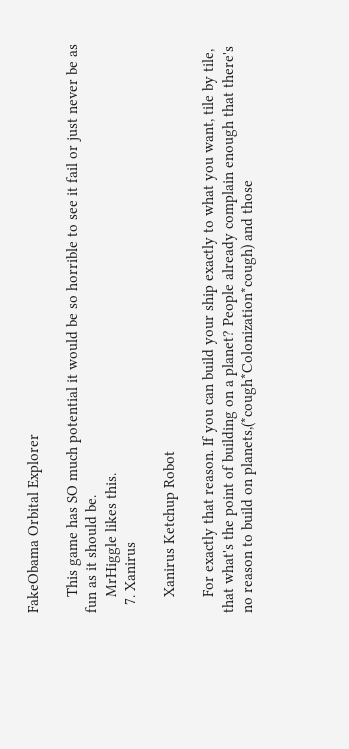FakeObama Orbital Explorer

    This game has SO much potential it would be so horrible to see it fail or just never be as fun as it should be.
    MrHiggle likes this.
  7. Xanirus

    Xanirus Ketchup Robot

    For exactly that reason. If you can build your ship exactly to what you want, tile by tile, that what's the point of building on a planet? People already complain enough that there's no reason to build on planets,(*cough*Colonization*cough) and those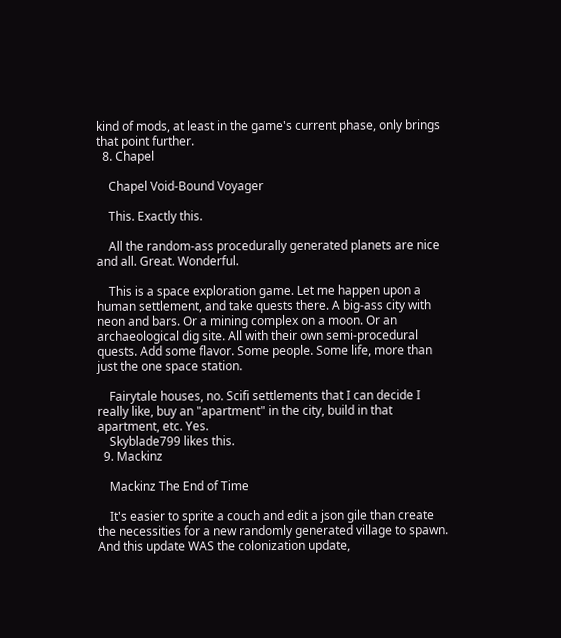kind of mods, at least in the game's current phase, only brings that point further.
  8. Chapel

    Chapel Void-Bound Voyager

    This. Exactly this.

    All the random-ass procedurally generated planets are nice and all. Great. Wonderful.

    This is a space exploration game. Let me happen upon a human settlement, and take quests there. A big-ass city with neon and bars. Or a mining complex on a moon. Or an archaeological dig site. All with their own semi-procedural quests. Add some flavor. Some people. Some life, more than just the one space station.

    Fairytale houses, no. Scifi settlements that I can decide I really like, buy an "apartment" in the city, build in that apartment, etc. Yes.
    Skyblade799 likes this.
  9. Mackinz

    Mackinz The End of Time

    It's easier to sprite a couch and edit a json gile than create the necessities for a new randomly generated village to spawn. And this update WAS the colonization update,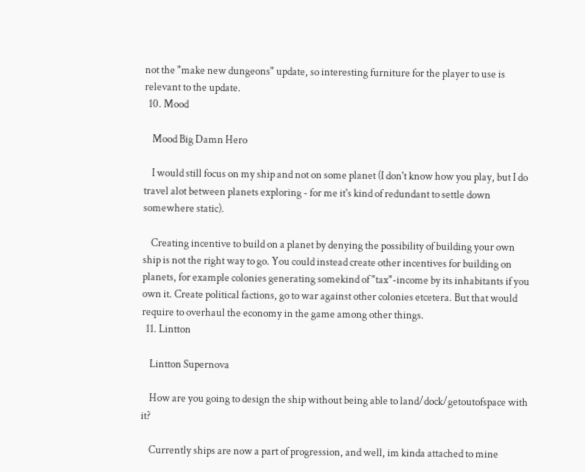not the "make new dungeons" update, so interesting furniture for the player to use is relevant to the update.
  10. Mood

    Mood Big Damn Hero

    I would still focus on my ship and not on some planet (I don't know how you play, but I do travel alot between planets exploring - for me it's kind of redundant to settle down somewhere static).

    Creating incentive to build on a planet by denying the possibility of building your own ship is not the right way to go. You could instead create other incentives for building on planets, for example colonies generating somekind of "tax"-income by its inhabitants if you own it. Create political factions, go to war against other colonies etcetera. But that would require to overhaul the economy in the game among other things.
  11. Lintton

    Lintton Supernova

    How are you going to design the ship without being able to land/dock/getoutofspace with it?

    Currently ships are now a part of progression, and well, im kinda attached to mine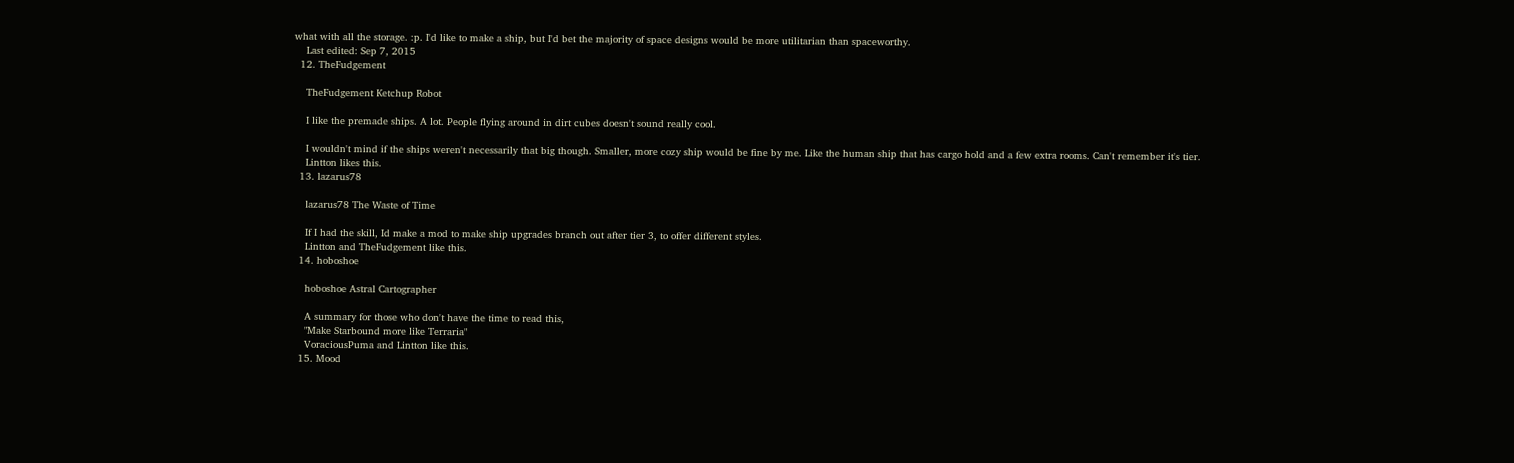what with all the storage. :p. I'd like to make a ship, but I'd bet the majority of space designs would be more utilitarian than spaceworthy.
    Last edited: Sep 7, 2015
  12. TheFudgement

    TheFudgement Ketchup Robot

    I like the premade ships. A lot. People flying around in dirt cubes doesn't sound really cool.

    I wouldn't mind if the ships weren't necessarily that big though. Smaller, more cozy ship would be fine by me. Like the human ship that has cargo hold and a few extra rooms. Can't remember it's tier.
    Lintton likes this.
  13. lazarus78

    lazarus78 The Waste of Time

    If I had the skill, Id make a mod to make ship upgrades branch out after tier 3, to offer different styles.
    Lintton and TheFudgement like this.
  14. hoboshoe

    hoboshoe Astral Cartographer

    A summary for those who don't have the time to read this,
    "Make Starbound more like Terraria"
    VoraciousPuma and Lintton like this.
  15. Mood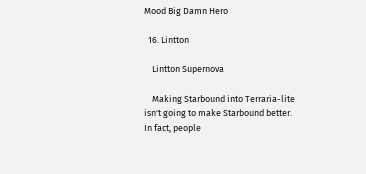Mood Big Damn Hero

  16. Lintton

    Lintton Supernova

    Making Starbound into Terraria-lite isn't going to make Starbound better. In fact, people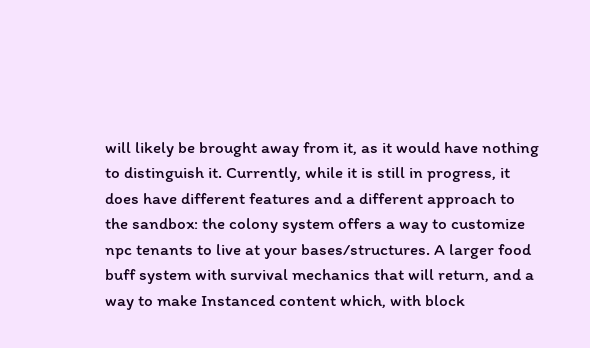will likely be brought away from it, as it would have nothing to distinguish it. Currently, while it is still in progress, it does have different features and a different approach to the sandbox: the colony system offers a way to customize npc tenants to live at your bases/structures. A larger food buff system with survival mechanics that will return, and a way to make Instanced content which, with block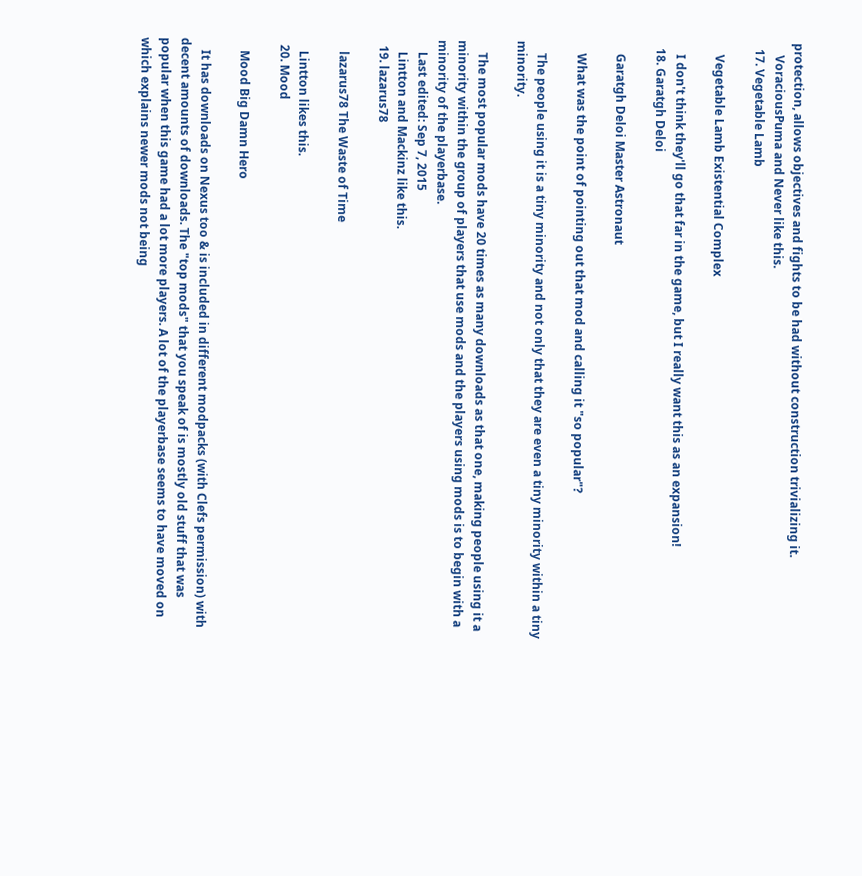protection, allows objectives and fights to be had without construction trivializing it.
    VoraciousPuma and Never like this.
  17. Vegetable Lamb

    Vegetable Lamb Existential Complex

    I don't think they'll go that far in the game, but I really want this as an expansion!
  18. Garatgh Deloi

    Garatgh Deloi Master Astronaut

    What was the point of pointing out that mod and calling it "so popular"?

    The people using it is a tiny minority and not only that they are even a tiny minority within a tiny minority.

    The most popular mods have 20 times as many downloads as that one, making people using it a minority within the group of players that use mods and the players using mods is to begin with a minority of the playerbase.
    Last edited: Sep 7, 2015
    Lintton and Mackinz like this.
  19. lazarus78

    lazarus78 The Waste of Time

    Lintton likes this.
  20. Mood

    Mood Big Damn Hero

    It has downloads on Nexus too & is included in different modpacks (with Clefs permission) with decent amounts of downloads. The "top mods" that you speak of is mostly old stuff that was popular when this game had a lot more players. A lot of the playerbase seems to have moved on which explains newer mods not being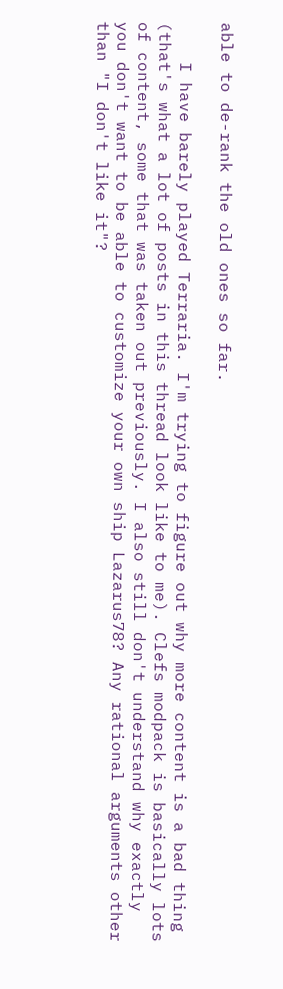able to de-rank the old ones so far.

    I have barely played Terraria. I'm trying to figure out why more content is a bad thing (that's what a lot of posts in this thread look like to me). Clefs modpack is basically lots of content, some that was taken out previously. I also still don't understand why exactly you don't want to be able to customize your own ship Lazarus78? Any rational arguments other than "I don't like it"?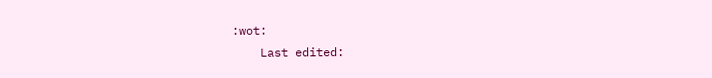:wot:
    Last edited: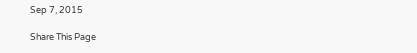Sep 7, 2015

Share This Page